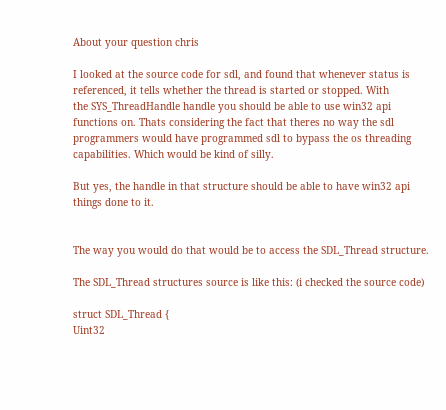About your question chris

I looked at the source code for sdl, and found that whenever status is
referenced, it tells whether the thread is started or stopped. With
the SYS_ThreadHandle handle you should be able to use win32 api
functions on. Thats considering the fact that theres no way the sdl
programmers would have programmed sdl to bypass the os threading
capabilities. Which would be kind of silly.

But yes, the handle in that structure should be able to have win32 api
things done to it.


The way you would do that would be to access the SDL_Thread structure.

The SDL_Thread structures source is like this: (i checked the source code)

struct SDL_Thread {
Uint32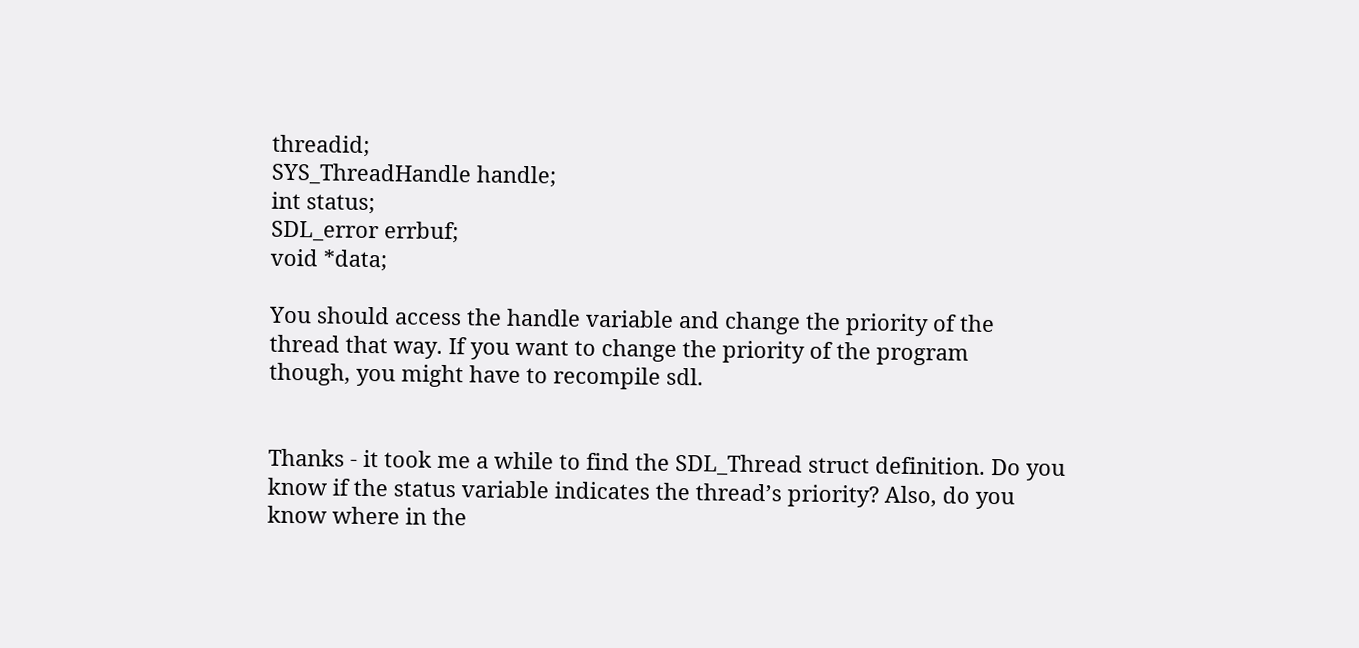threadid;
SYS_ThreadHandle handle;
int status;
SDL_error errbuf;
void *data;

You should access the handle variable and change the priority of the
thread that way. If you want to change the priority of the program
though, you might have to recompile sdl.


Thanks - it took me a while to find the SDL_Thread struct definition. Do you
know if the status variable indicates the thread’s priority? Also, do you
know where in the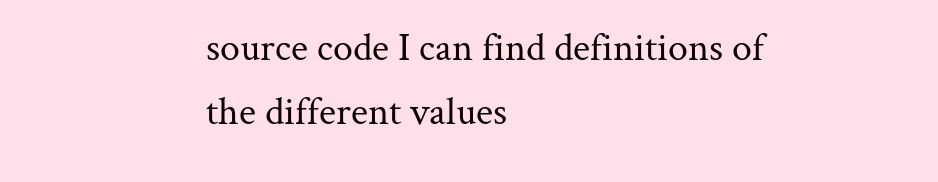source code I can find definitions of the different values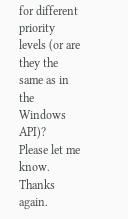for different priority levels (or are they the same as in the Windows API)?
Please let me know. Thanks again.